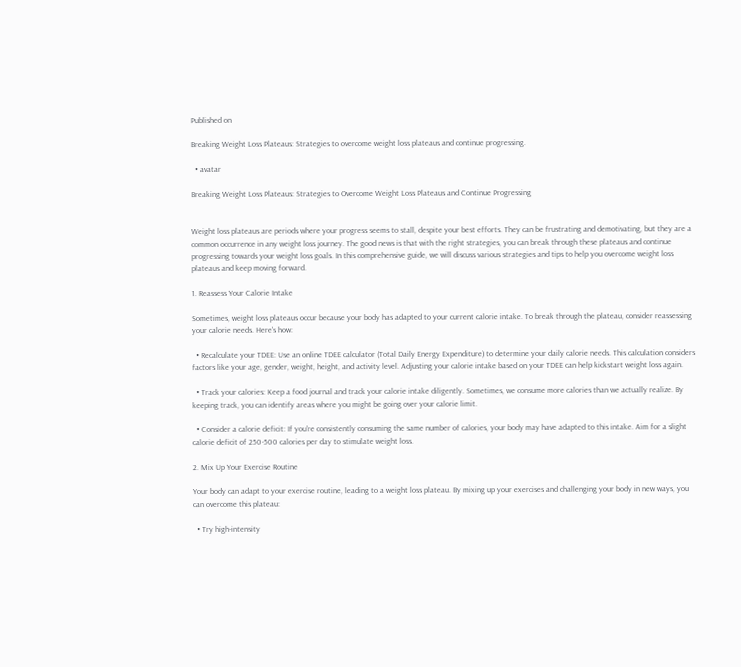Published on

Breaking Weight Loss Plateaus: Strategies to overcome weight loss plateaus and continue progressing.

  • avatar

Breaking Weight Loss Plateaus: Strategies to Overcome Weight Loss Plateaus and Continue Progressing


Weight loss plateaus are periods where your progress seems to stall, despite your best efforts. They can be frustrating and demotivating, but they are a common occurrence in any weight loss journey. The good news is that with the right strategies, you can break through these plateaus and continue progressing towards your weight loss goals. In this comprehensive guide, we will discuss various strategies and tips to help you overcome weight loss plateaus and keep moving forward.

1. Reassess Your Calorie Intake

Sometimes, weight loss plateaus occur because your body has adapted to your current calorie intake. To break through the plateau, consider reassessing your calorie needs. Here's how:

  • Recalculate your TDEE: Use an online TDEE calculator (Total Daily Energy Expenditure) to determine your daily calorie needs. This calculation considers factors like your age, gender, weight, height, and activity level. Adjusting your calorie intake based on your TDEE can help kickstart weight loss again.

  • Track your calories: Keep a food journal and track your calorie intake diligently. Sometimes, we consume more calories than we actually realize. By keeping track, you can identify areas where you might be going over your calorie limit.

  • Consider a calorie deficit: If you're consistently consuming the same number of calories, your body may have adapted to this intake. Aim for a slight calorie deficit of 250-500 calories per day to stimulate weight loss.

2. Mix Up Your Exercise Routine

Your body can adapt to your exercise routine, leading to a weight loss plateau. By mixing up your exercises and challenging your body in new ways, you can overcome this plateau:

  • Try high-intensity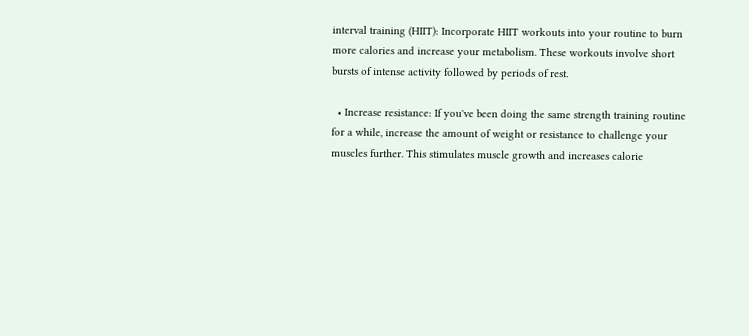interval training (HIIT): Incorporate HIIT workouts into your routine to burn more calories and increase your metabolism. These workouts involve short bursts of intense activity followed by periods of rest.

  • Increase resistance: If you've been doing the same strength training routine for a while, increase the amount of weight or resistance to challenge your muscles further. This stimulates muscle growth and increases calorie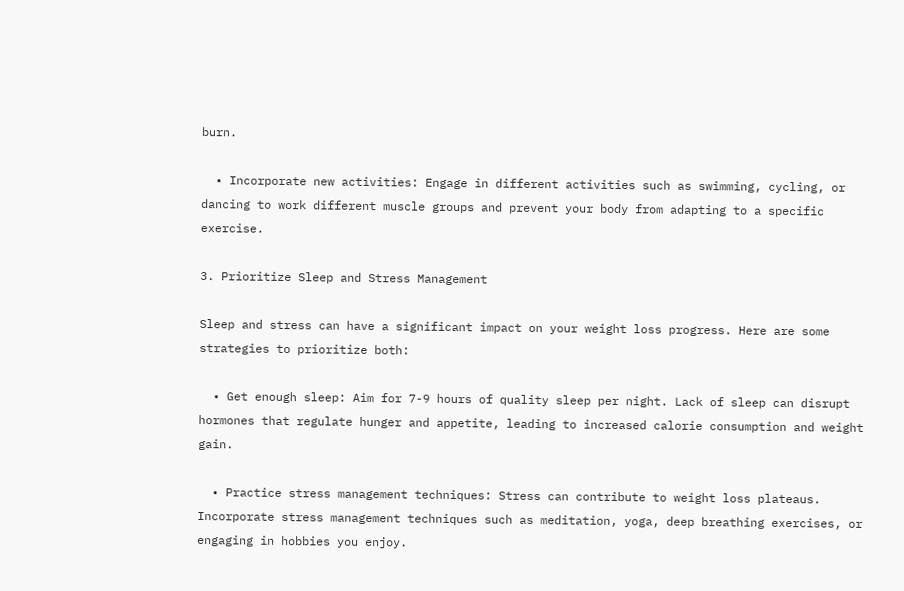burn.

  • Incorporate new activities: Engage in different activities such as swimming, cycling, or dancing to work different muscle groups and prevent your body from adapting to a specific exercise.

3. Prioritize Sleep and Stress Management

Sleep and stress can have a significant impact on your weight loss progress. Here are some strategies to prioritize both:

  • Get enough sleep: Aim for 7-9 hours of quality sleep per night. Lack of sleep can disrupt hormones that regulate hunger and appetite, leading to increased calorie consumption and weight gain.

  • Practice stress management techniques: Stress can contribute to weight loss plateaus. Incorporate stress management techniques such as meditation, yoga, deep breathing exercises, or engaging in hobbies you enjoy.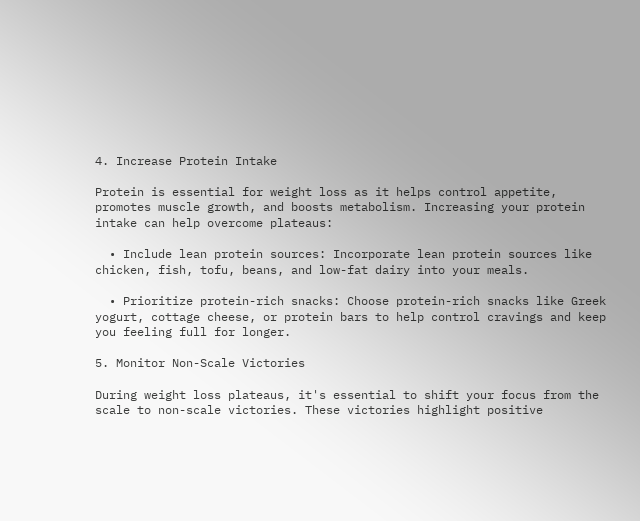4. Increase Protein Intake

Protein is essential for weight loss as it helps control appetite, promotes muscle growth, and boosts metabolism. Increasing your protein intake can help overcome plateaus:

  • Include lean protein sources: Incorporate lean protein sources like chicken, fish, tofu, beans, and low-fat dairy into your meals.

  • Prioritize protein-rich snacks: Choose protein-rich snacks like Greek yogurt, cottage cheese, or protein bars to help control cravings and keep you feeling full for longer.

5. Monitor Non-Scale Victories

During weight loss plateaus, it's essential to shift your focus from the scale to non-scale victories. These victories highlight positive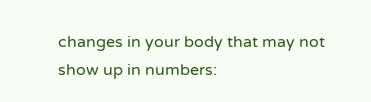changes in your body that may not show up in numbers: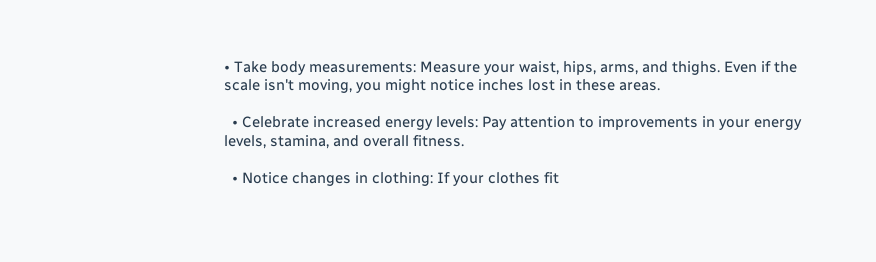• Take body measurements: Measure your waist, hips, arms, and thighs. Even if the scale isn't moving, you might notice inches lost in these areas.

  • Celebrate increased energy levels: Pay attention to improvements in your energy levels, stamina, and overall fitness.

  • Notice changes in clothing: If your clothes fit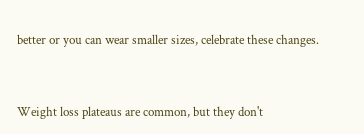better or you can wear smaller sizes, celebrate these changes.


Weight loss plateaus are common, but they don't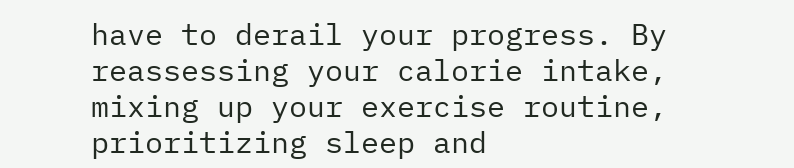have to derail your progress. By reassessing your calorie intake, mixing up your exercise routine, prioritizing sleep and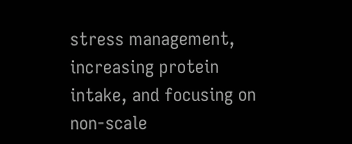stress management, increasing protein intake, and focusing on non-scale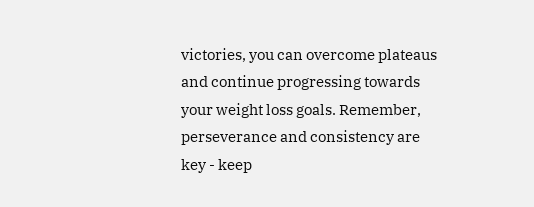victories, you can overcome plateaus and continue progressing towards your weight loss goals. Remember, perseverance and consistency are key - keep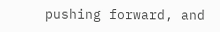pushing forward, and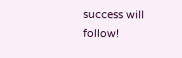success will follow!